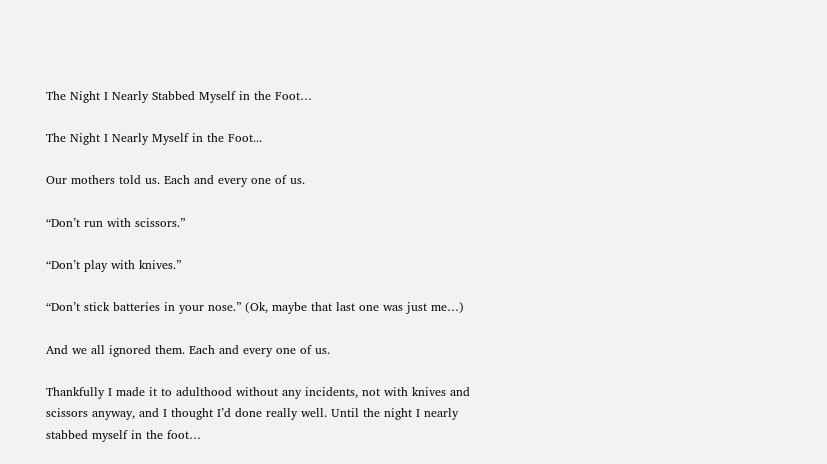The Night I Nearly Stabbed Myself in the Foot…

The Night I Nearly Myself in the Foot...

Our mothers told us. Each and every one of us.

“Don’t run with scissors.”

“Don’t play with knives.”

“Don’t stick batteries in your nose.” (Ok, maybe that last one was just me…)

And we all ignored them. Each and every one of us.

Thankfully I made it to adulthood without any incidents, not with knives and scissors anyway, and I thought I’d done really well. Until the night I nearly stabbed myself in the foot…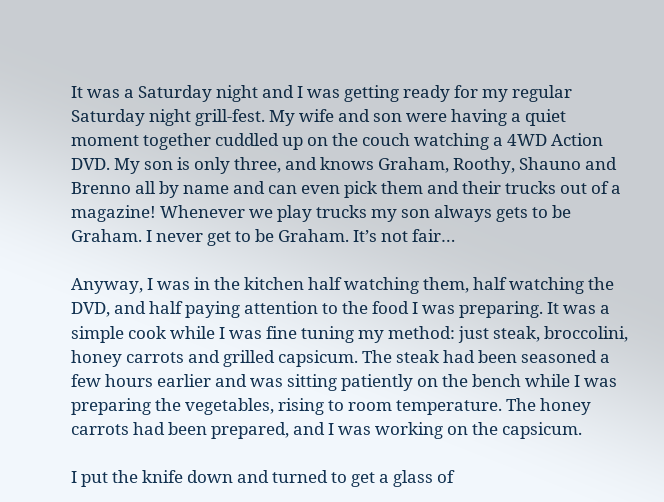It was a Saturday night and I was getting ready for my regular Saturday night grill-fest. My wife and son were having a quiet moment together cuddled up on the couch watching a 4WD Action DVD. My son is only three, and knows Graham, Roothy, Shauno and Brenno all by name and can even pick them and their trucks out of a magazine! Whenever we play trucks my son always gets to be Graham. I never get to be Graham. It’s not fair…

Anyway, I was in the kitchen half watching them, half watching the DVD, and half paying attention to the food I was preparing. It was a simple cook while I was fine tuning my method: just steak, broccolini, honey carrots and grilled capsicum. The steak had been seasoned a few hours earlier and was sitting patiently on the bench while I was preparing the vegetables, rising to room temperature. The honey carrots had been prepared, and I was working on the capsicum.

I put the knife down and turned to get a glass of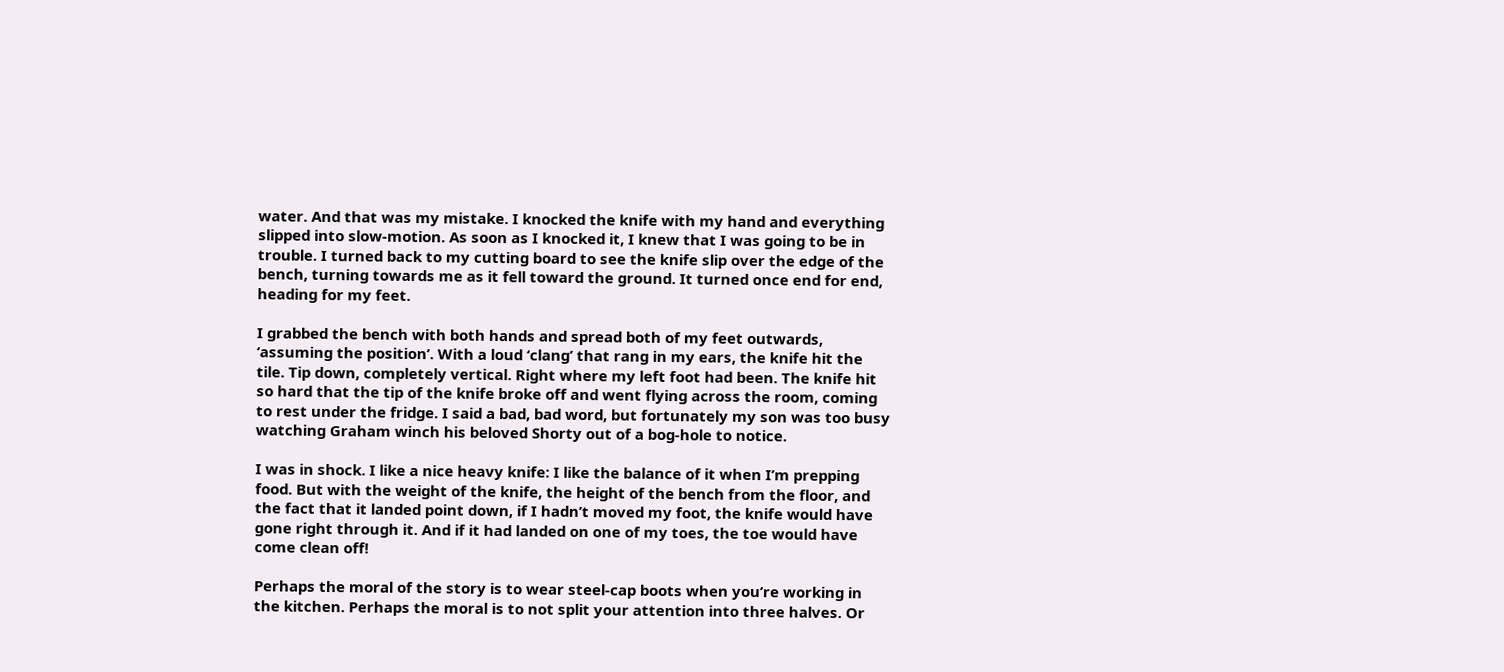water. And that was my mistake. I knocked the knife with my hand and everything slipped into slow-motion. As soon as I knocked it, I knew that I was going to be in trouble. I turned back to my cutting board to see the knife slip over the edge of the bench, turning towards me as it fell toward the ground. It turned once end for end, heading for my feet.

I grabbed the bench with both hands and spread both of my feet outwards, ‘assuming the position’. With a loud ‘clang’ that rang in my ears, the knife hit the tile. Tip down, completely vertical. Right where my left foot had been. The knife hit so hard that the tip of the knife broke off and went flying across the room, coming to rest under the fridge. I said a bad, bad word, but fortunately my son was too busy watching Graham winch his beloved Shorty out of a bog-hole to notice.

I was in shock. I like a nice heavy knife: I like the balance of it when I’m prepping food. But with the weight of the knife, the height of the bench from the floor, and the fact that it landed point down, if I hadn’t moved my foot, the knife would have gone right through it. And if it had landed on one of my toes, the toe would have come clean off!

Perhaps the moral of the story is to wear steel-cap boots when you’re working in the kitchen. Perhaps the moral is to not split your attention into three halves. Or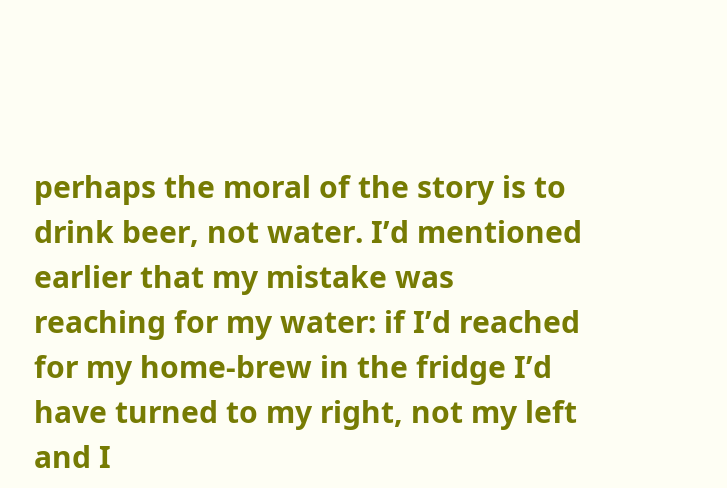perhaps the moral of the story is to drink beer, not water. I’d mentioned earlier that my mistake was reaching for my water: if I’d reached for my home-brew in the fridge I’d have turned to my right, not my left and I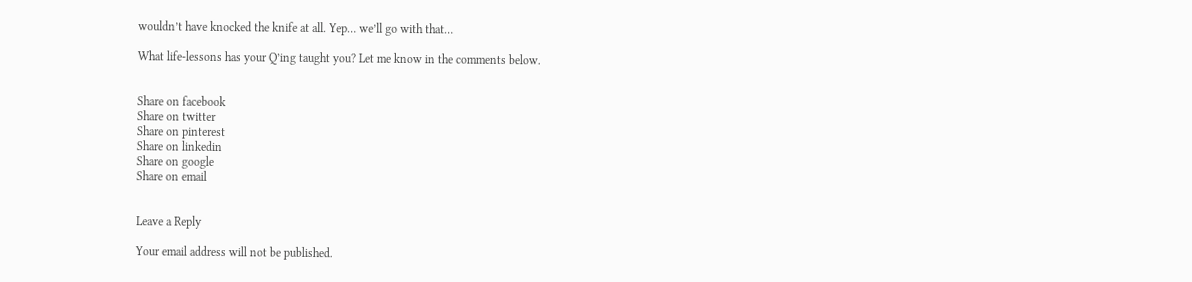wouldn’t have knocked the knife at all. Yep… we’ll go with that…

What life-lessons has your Q’ing taught you? Let me know in the comments below.


Share on facebook
Share on twitter
Share on pinterest
Share on linkedin
Share on google
Share on email


Leave a Reply

Your email address will not be published.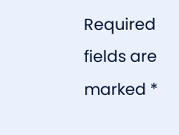Required fields are marked *